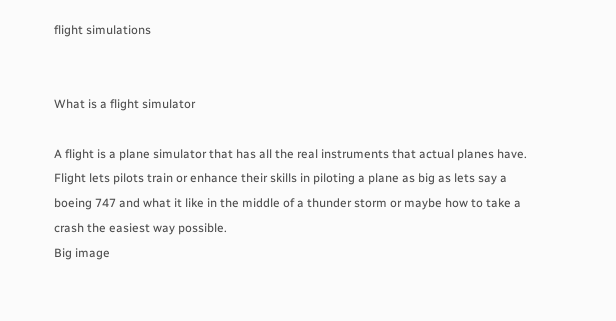flight simulations


What is a flight simulator

A flight is a plane simulator that has all the real instruments that actual planes have. Flight lets pilots train or enhance their skills in piloting a plane as big as lets say a boeing 747 and what it like in the middle of a thunder storm or maybe how to take a crash the easiest way possible.
Big image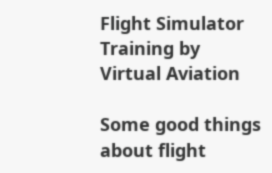Flight Simulator Training by Virtual Aviation

Some good things about flight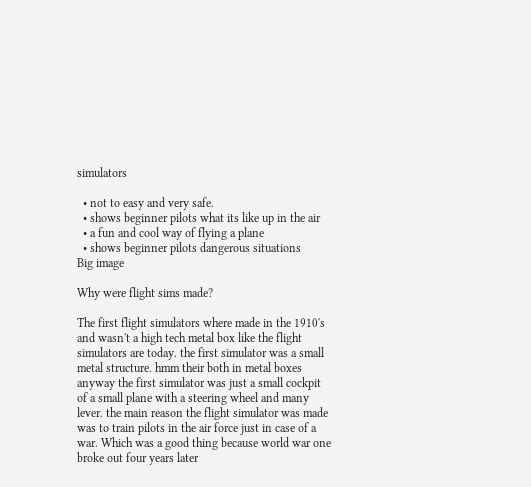simulators

  • not to easy and very safe.
  • shows beginner pilots what its like up in the air
  • a fun and cool way of flying a plane
  • shows beginner pilots dangerous situations
Big image

Why were flight sims made?

The first flight simulators where made in the 1910's and wasn't a high tech metal box like the flight simulators are today. the first simulator was a small metal structure. hmm their both in metal boxes anyway the first simulator was just a small cockpit of a small plane with a steering wheel and many lever. the main reason the flight simulator was made was to train pilots in the air force just in case of a war. Which was a good thing because world war one broke out four years later